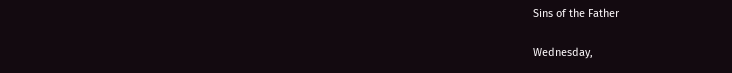Sins of the Father

Wednesday,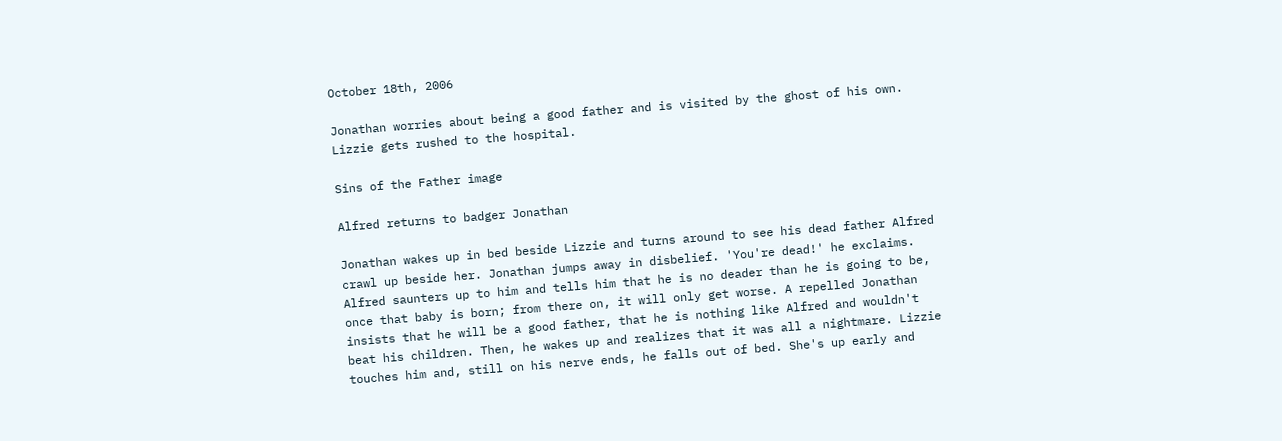October 18th, 2006

Jonathan worries about being a good father and is visited by the ghost of his own. Lizzie gets rushed to the hospital.

Sins of the Father image

Alfred returns to badger Jonathan

Jonathan wakes up in bed beside Lizzie and turns around to see his dead father Alfred crawl up beside her. Jonathan jumps away in disbelief. 'You're dead!' he exclaims. Alfred saunters up to him and tells him that he is no deader than he is going to be, once that baby is born; from there on, it will only get worse. A repelled Jonathan insists that he will be a good father, that he is nothing like Alfred and wouldn't beat his children. Then, he wakes up and realizes that it was all a nightmare. Lizzie touches him and, still on his nerve ends, he falls out of bed. She's up early and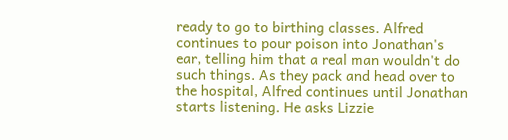ready to go to birthing classes. Alfred continues to pour poison into Jonathan's ear, telling him that a real man wouldn't do such things. As they pack and head over to the hospital, Alfred continues until Jonathan starts listening. He asks Lizzie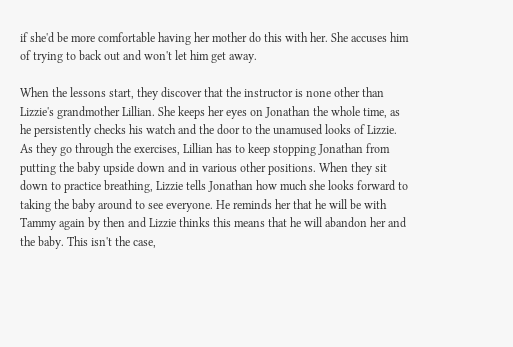if she'd be more comfortable having her mother do this with her. She accuses him of trying to back out and won't let him get away.

When the lessons start, they discover that the instructor is none other than Lizzie's grandmother Lillian. She keeps her eyes on Jonathan the whole time, as he persistently checks his watch and the door to the unamused looks of Lizzie. As they go through the exercises, Lillian has to keep stopping Jonathan from putting the baby upside down and in various other positions. When they sit down to practice breathing, Lizzie tells Jonathan how much she looks forward to taking the baby around to see everyone. He reminds her that he will be with Tammy again by then and Lizzie thinks this means that he will abandon her and the baby. This isn't the case,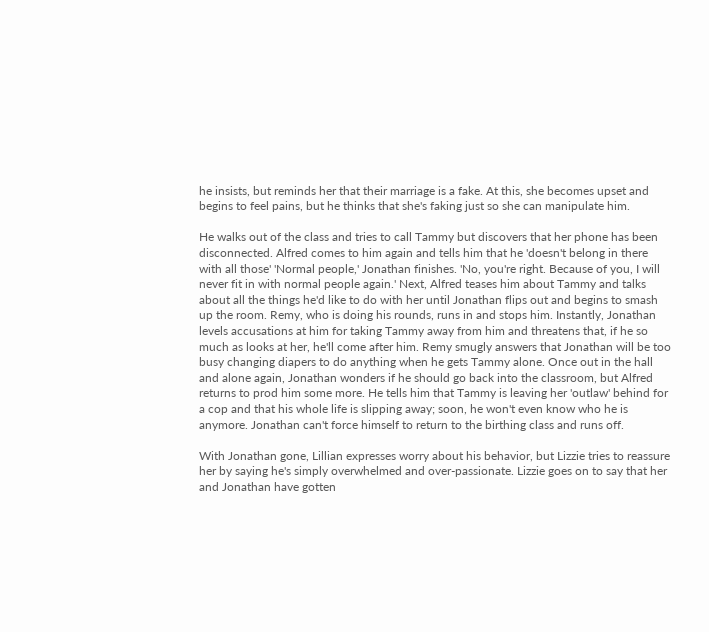he insists, but reminds her that their marriage is a fake. At this, she becomes upset and begins to feel pains, but he thinks that she's faking just so she can manipulate him.

He walks out of the class and tries to call Tammy but discovers that her phone has been disconnected. Alfred comes to him again and tells him that he 'doesn't belong in there with all those' 'Normal people,' Jonathan finishes. 'No, you're right. Because of you, I will never fit in with normal people again.' Next, Alfred teases him about Tammy and talks about all the things he'd like to do with her until Jonathan flips out and begins to smash up the room. Remy, who is doing his rounds, runs in and stops him. Instantly, Jonathan levels accusations at him for taking Tammy away from him and threatens that, if he so much as looks at her, he'll come after him. Remy smugly answers that Jonathan will be too busy changing diapers to do anything when he gets Tammy alone. Once out in the hall and alone again, Jonathan wonders if he should go back into the classroom, but Alfred returns to prod him some more. He tells him that Tammy is leaving her 'outlaw' behind for a cop and that his whole life is slipping away; soon, he won't even know who he is anymore. Jonathan can't force himself to return to the birthing class and runs off.

With Jonathan gone, Lillian expresses worry about his behavior, but Lizzie tries to reassure her by saying he's simply overwhelmed and over-passionate. Lizzie goes on to say that her and Jonathan have gotten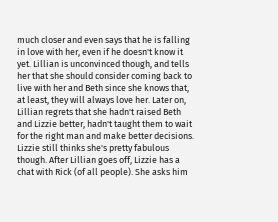much closer and even says that he is falling in love with her, even if he doesn't know it yet. Lillian is unconvinced though, and tells her that she should consider coming back to live with her and Beth since she knows that, at least, they will always love her. Later on, Lillian regrets that she hadn't raised Beth and Lizzie better, hadn't taught them to wait for the right man and make better decisions. Lizzie still thinks she's pretty fabulous though. After Lillian goes off, Lizzie has a chat with Rick (of all people). She asks him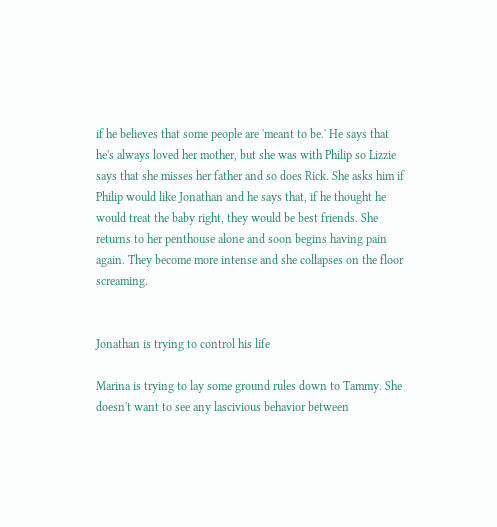if he believes that some people are 'meant to be.' He says that he's always loved her mother, but she was with Philip so Lizzie says that she misses her father and so does Rick. She asks him if Philip would like Jonathan and he says that, if he thought he would treat the baby right, they would be best friends. She returns to her penthouse alone and soon begins having pain again. They become more intense and she collapses on the floor screaming.


Jonathan is trying to control his life

Marina is trying to lay some ground rules down to Tammy. She doesn't want to see any lascivious behavior between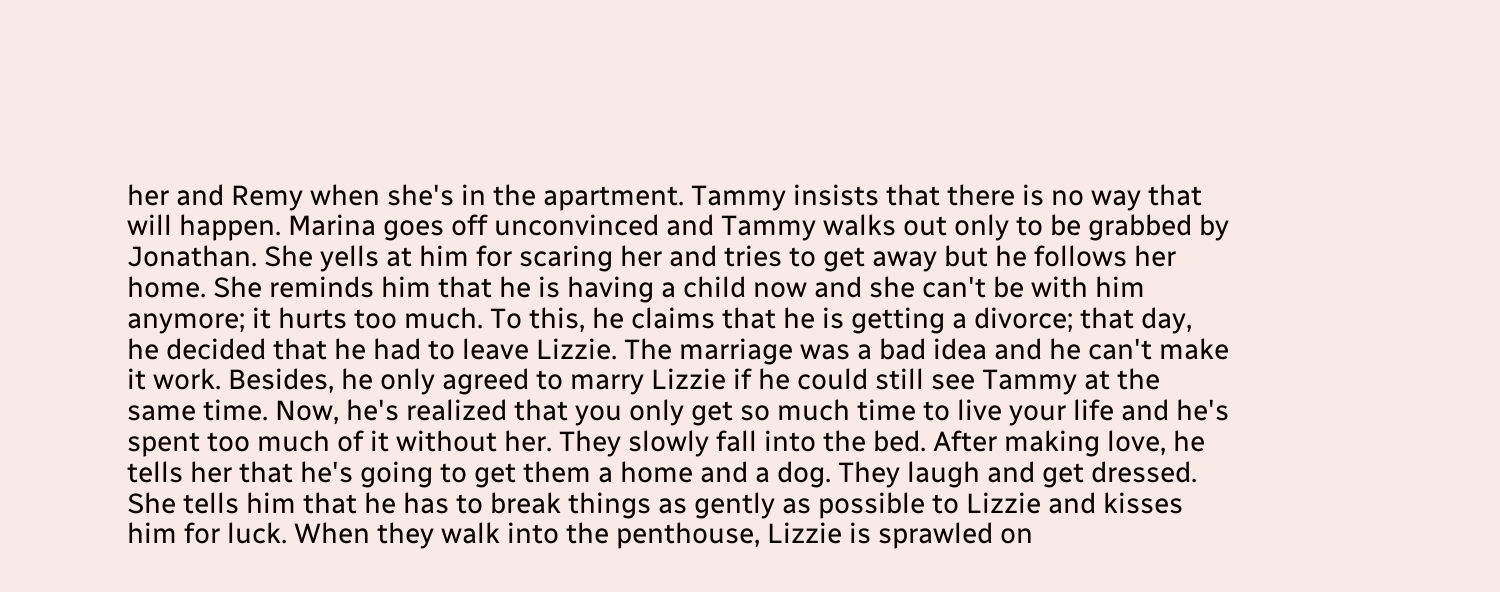her and Remy when she's in the apartment. Tammy insists that there is no way that will happen. Marina goes off unconvinced and Tammy walks out only to be grabbed by Jonathan. She yells at him for scaring her and tries to get away but he follows her home. She reminds him that he is having a child now and she can't be with him anymore; it hurts too much. To this, he claims that he is getting a divorce; that day, he decided that he had to leave Lizzie. The marriage was a bad idea and he can't make it work. Besides, he only agreed to marry Lizzie if he could still see Tammy at the same time. Now, he's realized that you only get so much time to live your life and he's spent too much of it without her. They slowly fall into the bed. After making love, he tells her that he's going to get them a home and a dog. They laugh and get dressed. She tells him that he has to break things as gently as possible to Lizzie and kisses him for luck. When they walk into the penthouse, Lizzie is sprawled on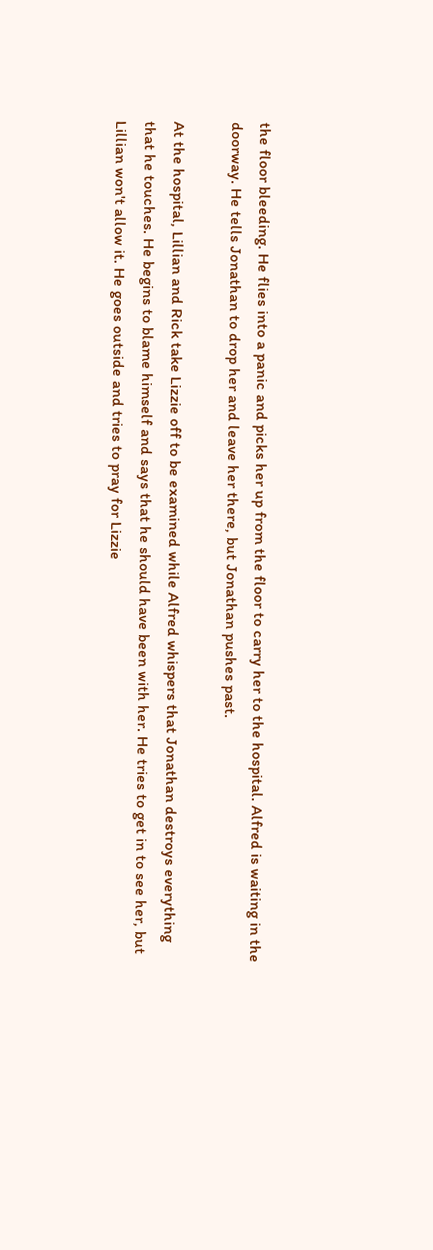the floor bleeding. He flies into a panic and picks her up from the floor to carry her to the hospital. Alfred is waiting in the doorway. He tells Jonathan to drop her and leave her there, but Jonathan pushes past.

At the hospital, Lillian and Rick take Lizzie off to be examined while Alfred whispers that Jonathan destroys everything that he touches. He begins to blame himself and says that he should have been with her. He tries to get in to see her, but Lillian won't allow it. He goes outside and tries to pray for Lizzie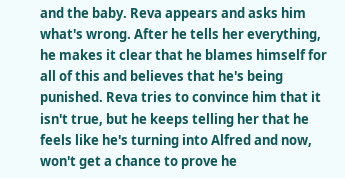and the baby. Reva appears and asks him what's wrong. After he tells her everything, he makes it clear that he blames himself for all of this and believes that he's being punished. Reva tries to convince him that it isn't true, but he keeps telling her that he feels like he's turning into Alfred and now, won't get a chance to prove he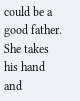could be a good father. She takes his hand and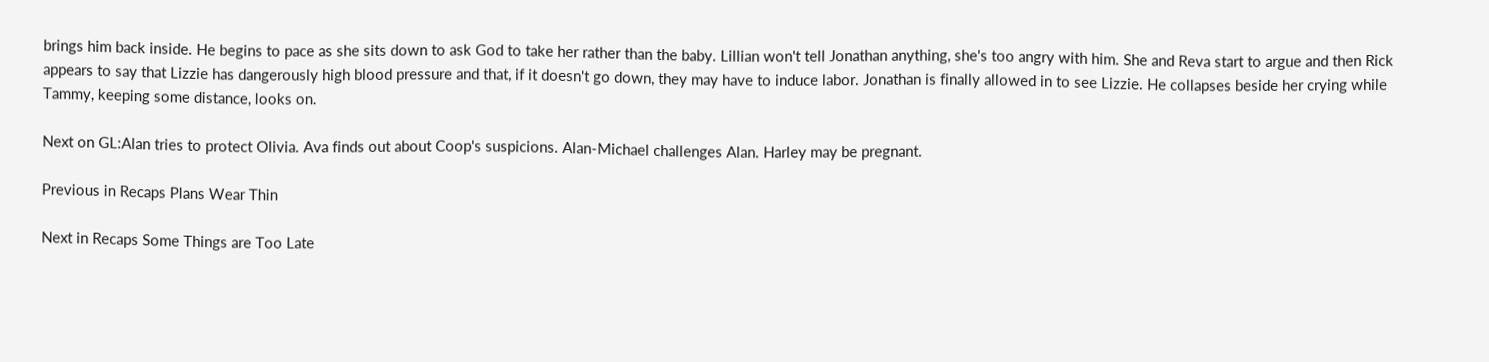brings him back inside. He begins to pace as she sits down to ask God to take her rather than the baby. Lillian won't tell Jonathan anything, she's too angry with him. She and Reva start to argue and then Rick appears to say that Lizzie has dangerously high blood pressure and that, if it doesn't go down, they may have to induce labor. Jonathan is finally allowed in to see Lizzie. He collapses beside her crying while Tammy, keeping some distance, looks on.

Next on GL:Alan tries to protect Olivia. Ava finds out about Coop's suspicions. Alan-Michael challenges Alan. Harley may be pregnant.

Previous in Recaps Plans Wear Thin

Next in Recaps Some Things are Too Late